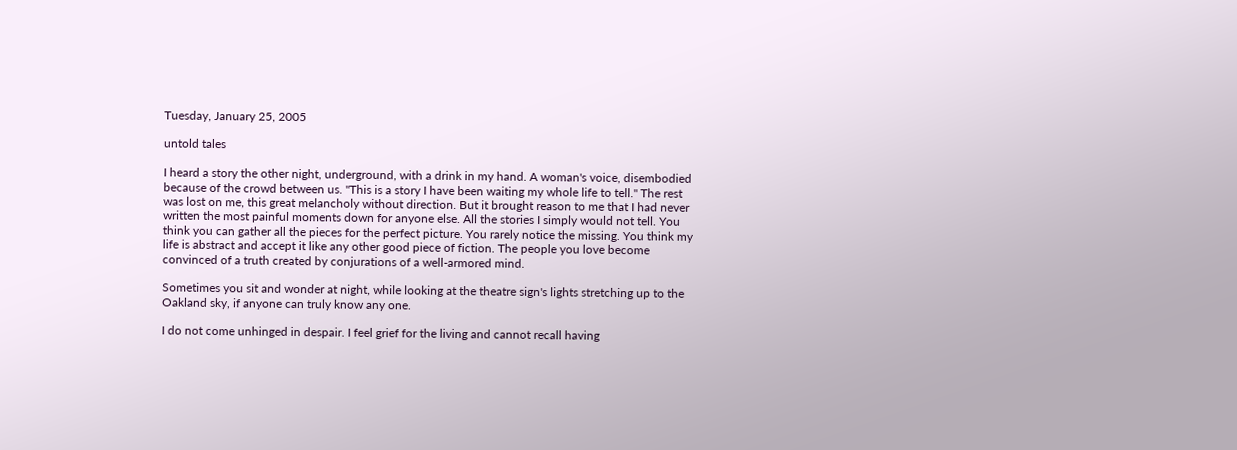Tuesday, January 25, 2005

untold tales

I heard a story the other night, underground, with a drink in my hand. A woman's voice, disembodied because of the crowd between us. "This is a story I have been waiting my whole life to tell." The rest was lost on me, this great melancholy without direction. But it brought reason to me that I had never written the most painful moments down for anyone else. All the stories I simply would not tell. You think you can gather all the pieces for the perfect picture. You rarely notice the missing. You think my life is abstract and accept it like any other good piece of fiction. The people you love become convinced of a truth created by conjurations of a well-armored mind.

Sometimes you sit and wonder at night, while looking at the theatre sign's lights stretching up to the Oakland sky, if anyone can truly know any one.

I do not come unhinged in despair. I feel grief for the living and cannot recall having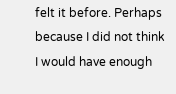felt it before. Perhaps because I did not think I would have enough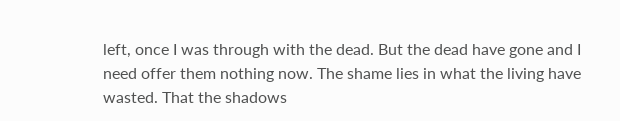left, once I was through with the dead. But the dead have gone and I need offer them nothing now. The shame lies in what the living have wasted. That the shadows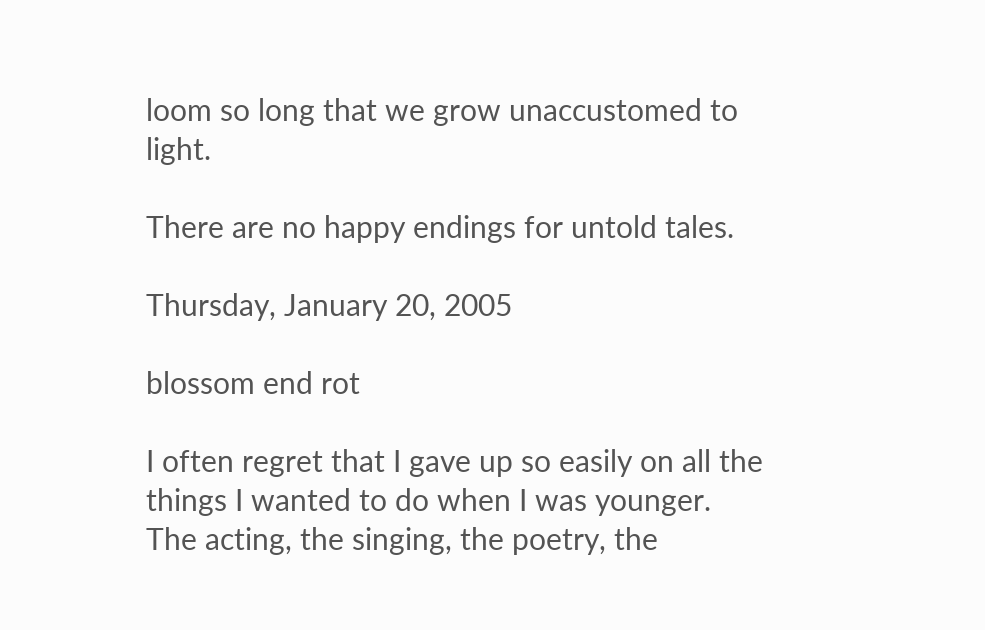loom so long that we grow unaccustomed to light.

There are no happy endings for untold tales.

Thursday, January 20, 2005

blossom end rot

I often regret that I gave up so easily on all the things I wanted to do when I was younger. The acting, the singing, the poetry, the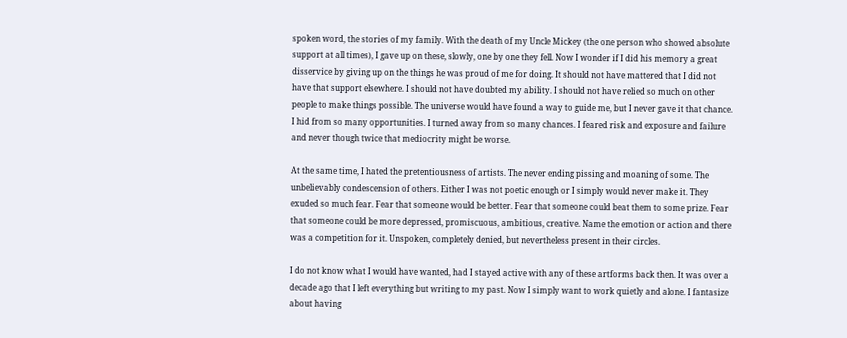spoken word, the stories of my family. With the death of my Uncle Mickey (the one person who showed absolute support at all times), I gave up on these, slowly, one by one they fell. Now I wonder if I did his memory a great disservice by giving up on the things he was proud of me for doing. It should not have mattered that I did not have that support elsewhere. I should not have doubted my ability. I should not have relied so much on other people to make things possible. The universe would have found a way to guide me, but I never gave it that chance. I hid from so many opportunities. I turned away from so many chances. I feared risk and exposure and failure and never though twice that mediocrity might be worse.

At the same time, I hated the pretentiousness of artists. The never ending pissing and moaning of some. The unbelievably condescension of others. Either I was not poetic enough or I simply would never make it. They exuded so much fear. Fear that someone would be better. Fear that someone could beat them to some prize. Fear that someone could be more depressed, promiscuous, ambitious, creative. Name the emotion or action and there was a competition for it. Unspoken, completely denied, but nevertheless present in their circles.

I do not know what I would have wanted, had I stayed active with any of these artforms back then. It was over a decade ago that I left everything but writing to my past. Now I simply want to work quietly and alone. I fantasize about having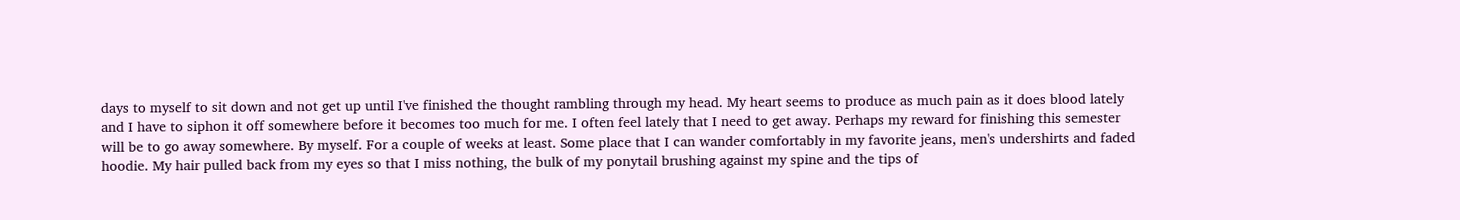days to myself to sit down and not get up until I've finished the thought rambling through my head. My heart seems to produce as much pain as it does blood lately and I have to siphon it off somewhere before it becomes too much for me. I often feel lately that I need to get away. Perhaps my reward for finishing this semester will be to go away somewhere. By myself. For a couple of weeks at least. Some place that I can wander comfortably in my favorite jeans, men's undershirts and faded hoodie. My hair pulled back from my eyes so that I miss nothing, the bulk of my ponytail brushing against my spine and the tips of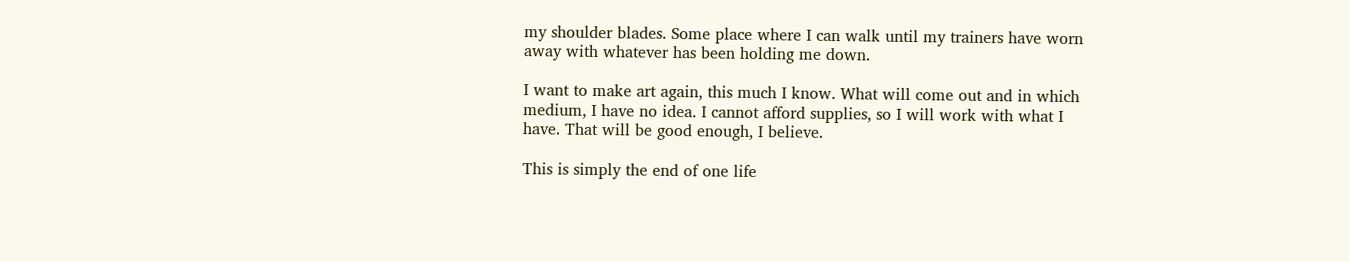my shoulder blades. Some place where I can walk until my trainers have worn away with whatever has been holding me down.

I want to make art again, this much I know. What will come out and in which medium, I have no idea. I cannot afford supplies, so I will work with what I have. That will be good enough, I believe.

This is simply the end of one life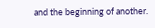and the beginning of another.